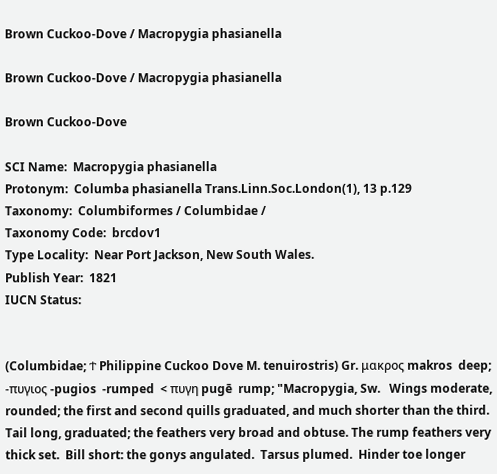Brown Cuckoo-Dove / Macropygia phasianella

Brown Cuckoo-Dove / Macropygia phasianella

Brown Cuckoo-Dove

SCI Name:  Macropygia phasianella
Protonym:  Columba phasianella Trans.Linn.Soc.London(1), 13 p.129
Taxonomy:  Columbiformes / Columbidae /
Taxonomy Code:  brcdov1
Type Locality:  Near Port Jackson, New South Wales.
Publish Year:  1821
IUCN Status:


(Columbidae; Ϯ Philippine Cuckoo Dove M. tenuirostris) Gr. μακρος makros  deep; -πυγιος -pugios  -rumped  < πυγη pugē  rump; "Macropygia, Sw.   Wings moderate, rounded; the first and second quills graduated, and much shorter than the third.  Tail long, graduated; the feathers very broad and obtuse. The rump feathers very thick set.  Bill short: the gonys angulated.  Tarsus plumed.  Hinder toe longer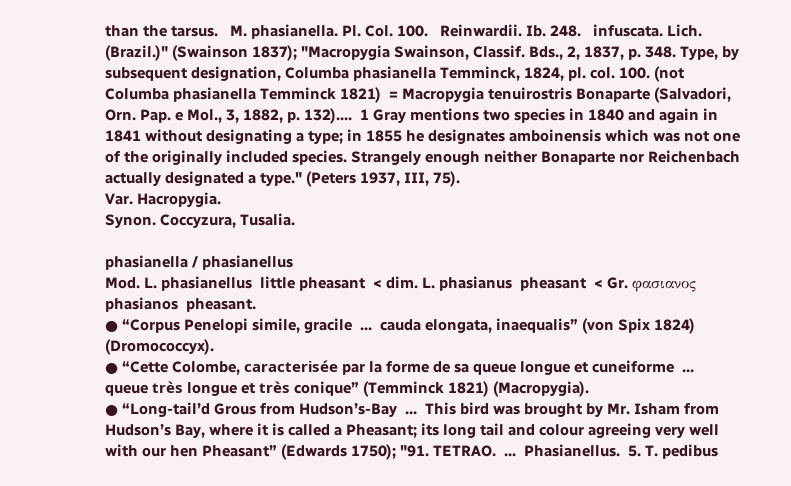than the tarsus.   M. phasianella. Pl. Col. 100.   Reinwardii. Ib. 248.   infuscata. Lich. (Brazil.)" (Swainson 1837); "Macropygia Swainson, Classif. Bds., 2, 1837, p. 348. Type, by subsequent designation, Columba phasianella Temminck, 1824, pl. col. 100. (not Columba phasianella Temminck 1821)  = Macropygia tenuirostris Bonaparte (Salvadori, Orn. Pap. e Mol., 3, 1882, p. 132)....  1 Gray mentions two species in 1840 and again in 1841 without designating a type; in 1855 he designates amboinensis which was not one of the originally included species. Strangely enough neither Bonaparte nor Reichenbach actually designated a type." (Peters 1937, III, 75).
Var. Hacropygia.
Synon. Coccyzura, Tusalia.

phasianella / phasianellus
Mod. L. phasianellus  little pheasant  < dim. L. phasianus  pheasant  < Gr. φασιανος phasianos  pheasant.
● “Corpus Penelopi simile, gracile  ...  cauda elongata, inaequalis” (von Spix 1824) (Dromococcyx).
● “Cette Colombe, caracterisée par la forme de sa queue longue et cuneiforme  ...  queue très longue et très conique” (Temminck 1821) (Macropygia).
● “Long-tail’d Grous from Hudson’s-Bay  ...  This bird was brought by Mr. Isham from Hudson’s Bay, where it is called a Pheasant; its long tail and colour agreeing very well with our hen Pheasant” (Edwards 1750); "91. TETRAO.  ...  Phasianellus.  5. T. pedibus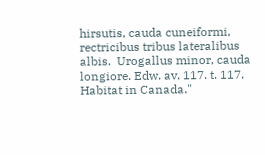hirsutis, cauda cuneiformi, rectricibus tribus lateralibus albis.  Urogallus minor, cauda longiore. Edw. av. 117. t. 117.  Habitat in Canada."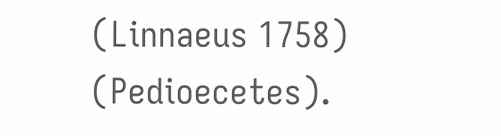(Linnaeus 1758) (Pedioecetes).